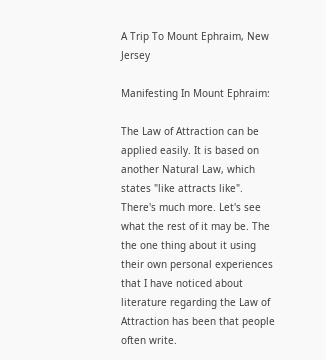A Trip To Mount Ephraim, New Jersey

Manifesting In Mount Ephraim:

The Law of Attraction can be applied easily. It is based on another Natural Law, which states "like attracts like". There's much more. Let's see what the rest of it may be. The the one thing about it using their own personal experiences that I have noticed about literature regarding the Law of Attraction has been that people often write.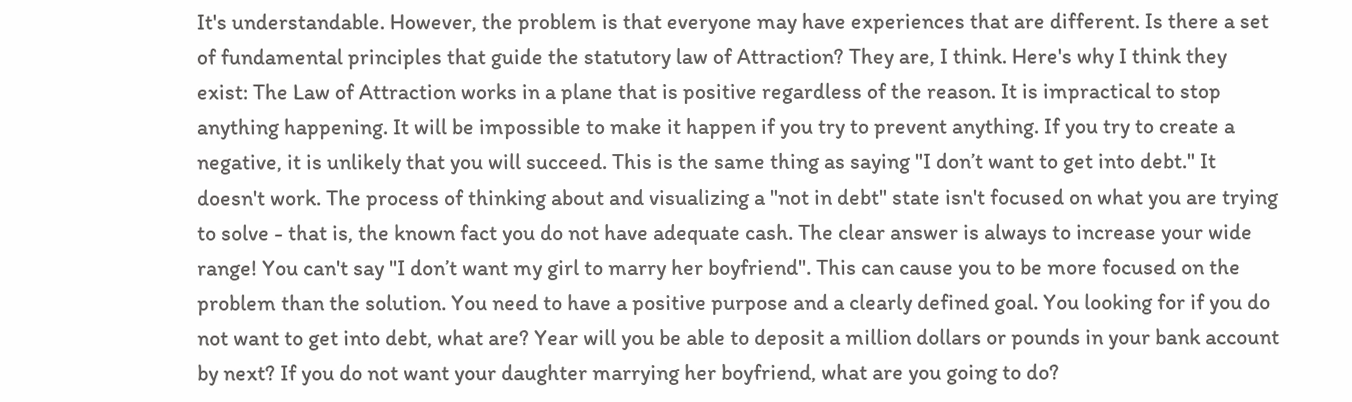It's understandable. However, the problem is that everyone may have experiences that are different. Is there a set of fundamental principles that guide the statutory law of Attraction? They are, I think. Here's why I think they exist: The Law of Attraction works in a plane that is positive regardless of the reason. It is impractical to stop anything happening. It will be impossible to make it happen if you try to prevent anything. If you try to create a negative, it is unlikely that you will succeed. This is the same thing as saying "I don’t want to get into debt." It doesn't work. The process of thinking about and visualizing a "not in debt" state isn't focused on what you are trying to solve - that is, the known fact you do not have adequate cash. The clear answer is always to increase your wide range! You can't say "I don’t want my girl to marry her boyfriend". This can cause you to be more focused on the problem than the solution. You need to have a positive purpose and a clearly defined goal. You looking for if you do not want to get into debt, what are? Year will you be able to deposit a million dollars or pounds in your bank account by next? If you do not want your daughter marrying her boyfriend, what are you going to do?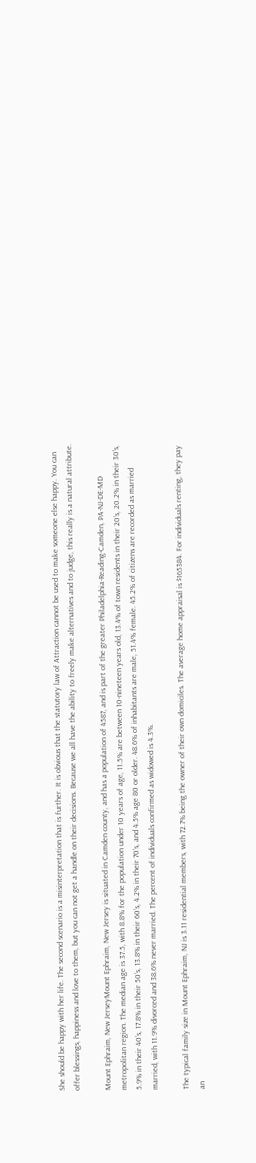She should be happy with her life. The second scenario is a misinterpretation that is further. It is obvious that the statutory law of Attraction cannot be used to make someone else happy. You can offer blessings, happiness and love to them, but you can not get a handle on their decisions. Because we all have the ability to freely make alternatives and to judge, this really is a natural attribute.

Mount Ephraim, New JerseyMount Ephraim, New Jersey is situated in Camden county, and has a population of 4587, and is part of the greater Philadelphia-Reading-Camden, PA-NJ-DE-MD metropolitan region. The median age is 37.5, with 8.8% for the population under 10 years of age, 11.5% are between 10-nineteen years old, 13.4% of town residents in their 20’s, 20.2% in their 30's, 5.9% in their 40’s, 17.8% in their 50’s, 13.8% in their 60’s, 4.2% in their 70’s, and 4.5% age 80 or older. 48.6% of inhabitants are male, 51.4% female. 45.2% of citizens are recorded as married married, with 11.9% divorced and 38.6% never married. The percent of individuals confirmed as widowed is 4.3%.

The typical family size in Mount Ephraim, NJ is 3.11 residential members, with 72.7% being the owner of their own domiciles. The average home appraisal is $165384. For individuals renting, they pay an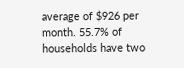average of $926 per month. 55.7% of households have two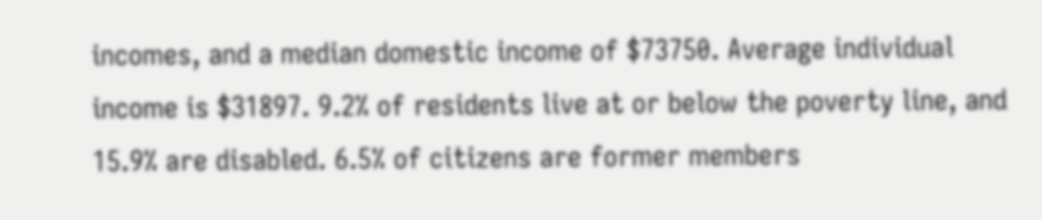incomes, and a median domestic income of $73750. Average individual income is $31897. 9.2% of residents live at or below the poverty line, and 15.9% are disabled. 6.5% of citizens are former members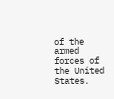of the armed forces of the United States.